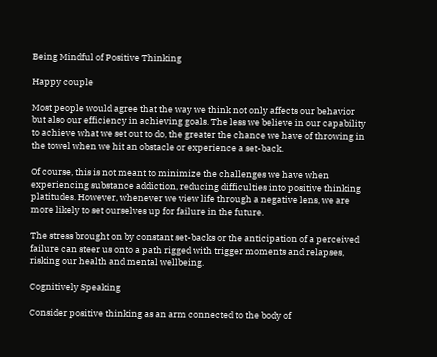Being Mindful of Positive Thinking

Happy couple

Most people would agree that the way we think not only affects our behavior but also our efficiency in achieving goals. The less we believe in our capability to achieve what we set out to do, the greater the chance we have of throwing in the towel when we hit an obstacle or experience a set-back.

Of course, this is not meant to minimize the challenges we have when experiencing substance addiction, reducing difficulties into positive thinking platitudes. However, whenever we view life through a negative lens, we are more likely to set ourselves up for failure in the future.

The stress brought on by constant set-backs or the anticipation of a perceived failure can steer us onto a path rigged with trigger moments and relapses, risking our health and mental wellbeing.

Cognitively Speaking

Consider positive thinking as an arm connected to the body of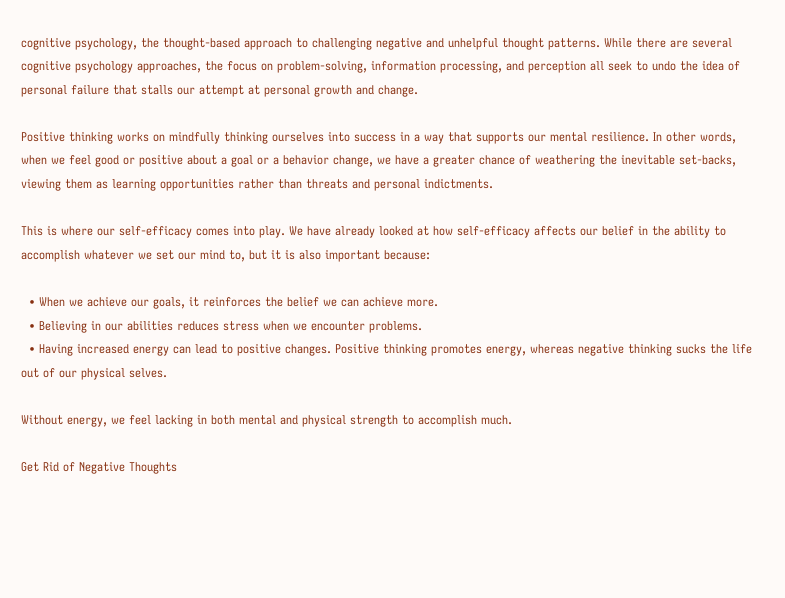cognitive psychology, the thought-based approach to challenging negative and unhelpful thought patterns. While there are several cognitive psychology approaches, the focus on problem-solving, information processing, and perception all seek to undo the idea of personal failure that stalls our attempt at personal growth and change.

Positive thinking works on mindfully thinking ourselves into success in a way that supports our mental resilience. In other words, when we feel good or positive about a goal or a behavior change, we have a greater chance of weathering the inevitable set-backs, viewing them as learning opportunities rather than threats and personal indictments.

This is where our self-efficacy comes into play. We have already looked at how self-efficacy affects our belief in the ability to accomplish whatever we set our mind to, but it is also important because:

  • When we achieve our goals, it reinforces the belief we can achieve more.
  • Believing in our abilities reduces stress when we encounter problems.
  • Having increased energy can lead to positive changes. Positive thinking promotes energy, whereas negative thinking sucks the life out of our physical selves.

Without energy, we feel lacking in both mental and physical strength to accomplish much.

Get Rid of Negative Thoughts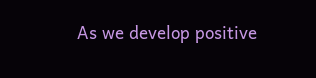As we develop positive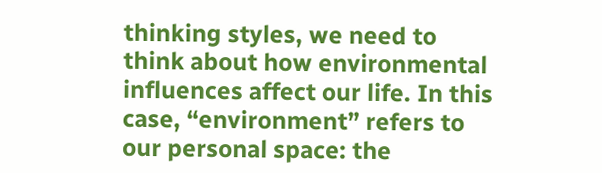thinking styles, we need to think about how environmental influences affect our life. In this case, “environment” refers to our personal space: the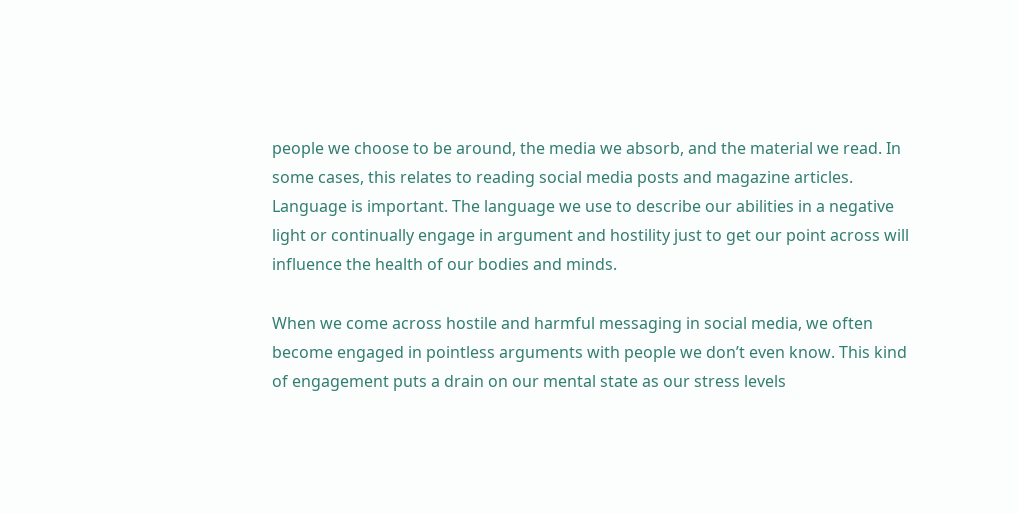people we choose to be around, the media we absorb, and the material we read. In some cases, this relates to reading social media posts and magazine articles. Language is important. The language we use to describe our abilities in a negative light or continually engage in argument and hostility just to get our point across will influence the health of our bodies and minds.

When we come across hostile and harmful messaging in social media, we often become engaged in pointless arguments with people we don’t even know. This kind of engagement puts a drain on our mental state as our stress levels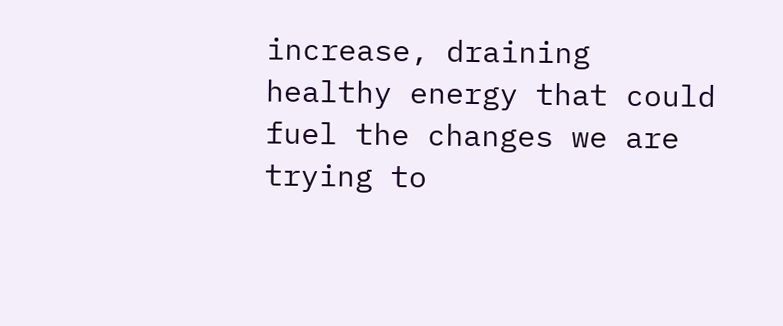increase, draining healthy energy that could fuel the changes we are trying to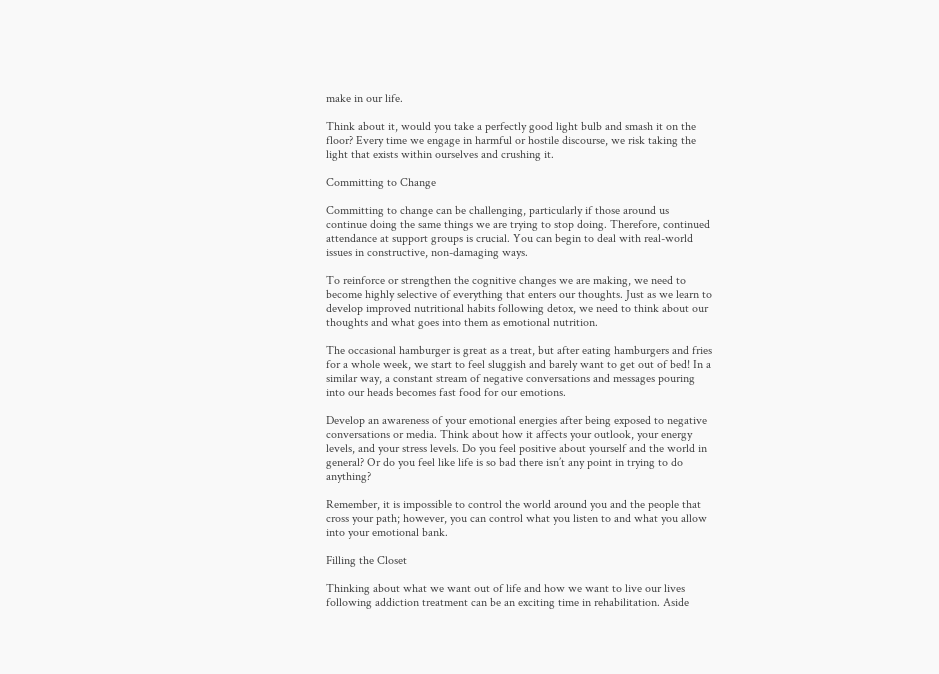make in our life.

Think about it, would you take a perfectly good light bulb and smash it on the floor? Every time we engage in harmful or hostile discourse, we risk taking the light that exists within ourselves and crushing it.

Committing to Change

Committing to change can be challenging, particularly if those around us continue doing the same things we are trying to stop doing. Therefore, continued attendance at support groups is crucial. You can begin to deal with real-world issues in constructive, non-damaging ways.

To reinforce or strengthen the cognitive changes we are making, we need to become highly selective of everything that enters our thoughts. Just as we learn to develop improved nutritional habits following detox, we need to think about our thoughts and what goes into them as emotional nutrition.

The occasional hamburger is great as a treat, but after eating hamburgers and fries for a whole week, we start to feel sluggish and barely want to get out of bed! In a similar way, a constant stream of negative conversations and messages pouring into our heads becomes fast food for our emotions.

Develop an awareness of your emotional energies after being exposed to negative conversations or media. Think about how it affects your outlook, your energy levels, and your stress levels. Do you feel positive about yourself and the world in general? Or do you feel like life is so bad there isn’t any point in trying to do anything?

Remember, it is impossible to control the world around you and the people that cross your path; however, you can control what you listen to and what you allow into your emotional bank.

Filling the Closet

Thinking about what we want out of life and how we want to live our lives following addiction treatment can be an exciting time in rehabilitation. Aside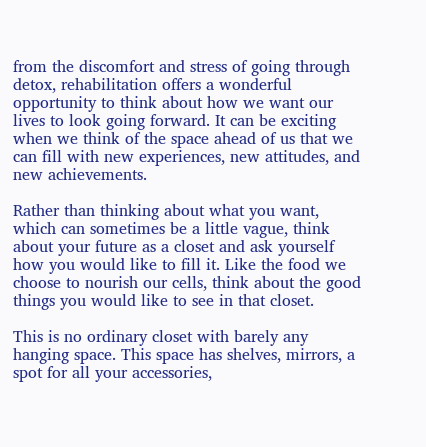from the discomfort and stress of going through detox, rehabilitation offers a wonderful opportunity to think about how we want our lives to look going forward. It can be exciting when we think of the space ahead of us that we can fill with new experiences, new attitudes, and new achievements.

Rather than thinking about what you want, which can sometimes be a little vague, think about your future as a closet and ask yourself how you would like to fill it. Like the food we choose to nourish our cells, think about the good things you would like to see in that closet.

This is no ordinary closet with barely any hanging space. This space has shelves, mirrors, a spot for all your accessories,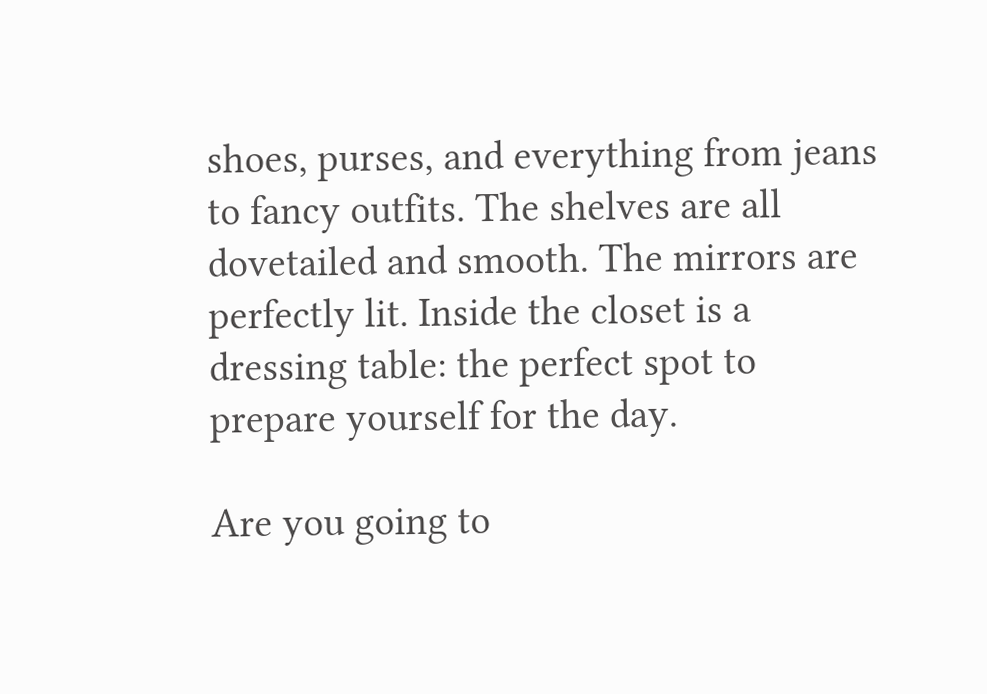shoes, purses, and everything from jeans to fancy outfits. The shelves are all dovetailed and smooth. The mirrors are perfectly lit. Inside the closet is a dressing table: the perfect spot to prepare yourself for the day.

Are you going to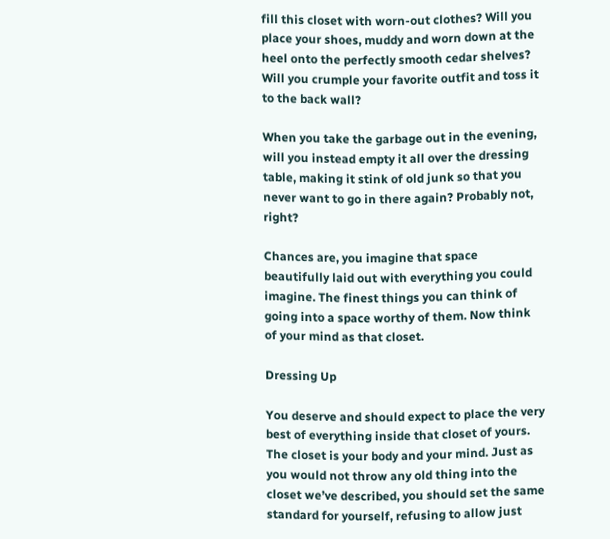fill this closet with worn-out clothes? Will you place your shoes, muddy and worn down at the heel onto the perfectly smooth cedar shelves? Will you crumple your favorite outfit and toss it to the back wall?

When you take the garbage out in the evening, will you instead empty it all over the dressing table, making it stink of old junk so that you never want to go in there again? Probably not, right?

Chances are, you imagine that space beautifully laid out with everything you could imagine. The finest things you can think of going into a space worthy of them. Now think of your mind as that closet.

Dressing Up

You deserve and should expect to place the very best of everything inside that closet of yours. The closet is your body and your mind. Just as you would not throw any old thing into the closet we’ve described, you should set the same standard for yourself, refusing to allow just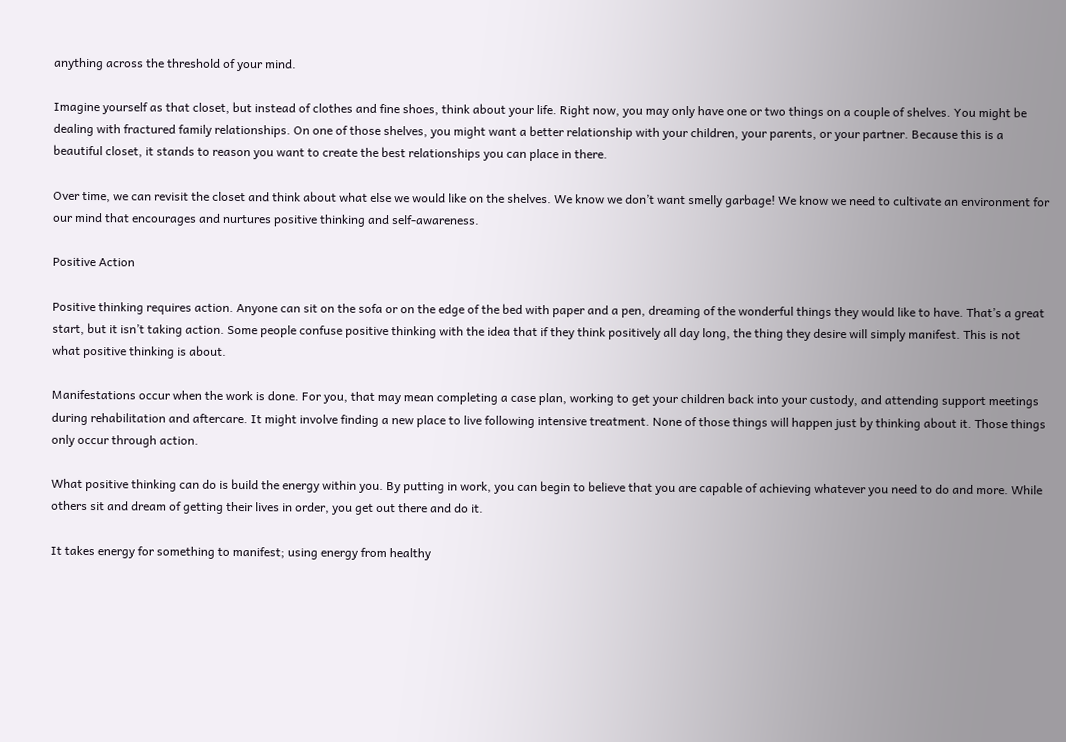anything across the threshold of your mind.

Imagine yourself as that closet, but instead of clothes and fine shoes, think about your life. Right now, you may only have one or two things on a couple of shelves. You might be dealing with fractured family relationships. On one of those shelves, you might want a better relationship with your children, your parents, or your partner. Because this is a beautiful closet, it stands to reason you want to create the best relationships you can place in there.

Over time, we can revisit the closet and think about what else we would like on the shelves. We know we don’t want smelly garbage! We know we need to cultivate an environment for our mind that encourages and nurtures positive thinking and self-awareness.

Positive Action

Positive thinking requires action. Anyone can sit on the sofa or on the edge of the bed with paper and a pen, dreaming of the wonderful things they would like to have. That’s a great start, but it isn’t taking action. Some people confuse positive thinking with the idea that if they think positively all day long, the thing they desire will simply manifest. This is not what positive thinking is about.

Manifestations occur when the work is done. For you, that may mean completing a case plan, working to get your children back into your custody, and attending support meetings during rehabilitation and aftercare. It might involve finding a new place to live following intensive treatment. None of those things will happen just by thinking about it. Those things only occur through action.

What positive thinking can do is build the energy within you. By putting in work, you can begin to believe that you are capable of achieving whatever you need to do and more. While others sit and dream of getting their lives in order, you get out there and do it.

It takes energy for something to manifest; using energy from healthy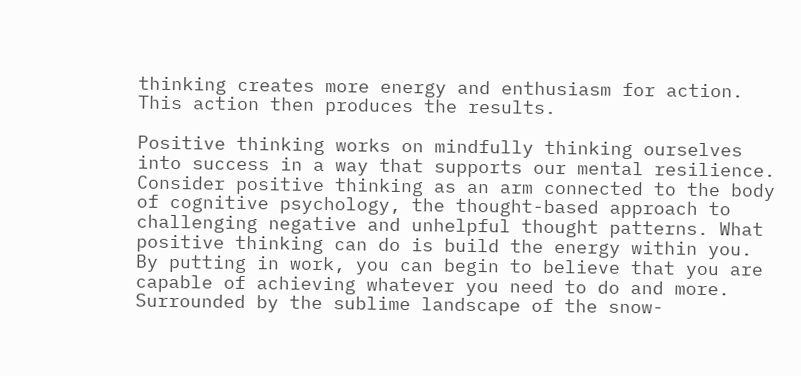thinking creates more energy and enthusiasm for action. This action then produces the results.

Positive thinking works on mindfully thinking ourselves into success in a way that supports our mental resilience. Consider positive thinking as an arm connected to the body of cognitive psychology, the thought-based approach to challenging negative and unhelpful thought patterns. What positive thinking can do is build the energy within you. By putting in work, you can begin to believe that you are capable of achieving whatever you need to do and more. Surrounded by the sublime landscape of the snow-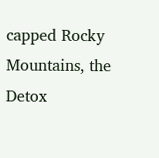capped Rocky Mountains, the Detox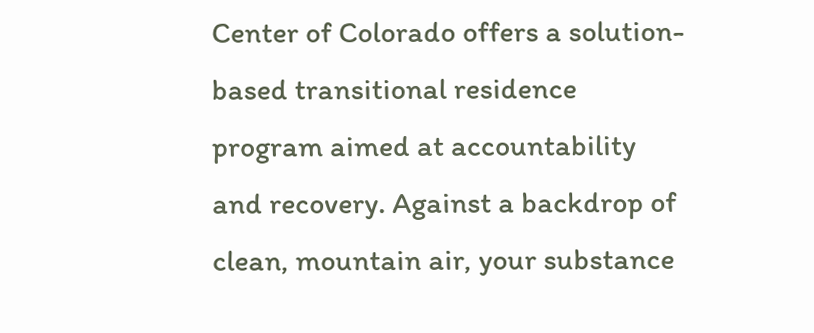Center of Colorado offers a solution-based transitional residence program aimed at accountability and recovery. Against a backdrop of clean, mountain air, your substance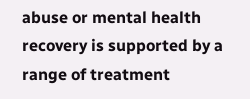abuse or mental health recovery is supported by a range of treatment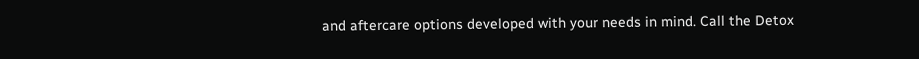and aftercare options developed with your needs in mind. Call the Detox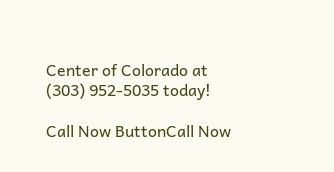Center of Colorado at (303) 952-5035 today!

Call Now ButtonCall Now